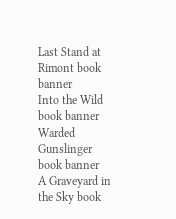Last Stand at Rimont book banner
Into the Wild book banner
Warded Gunslinger book banner
A Graveyard in the Sky book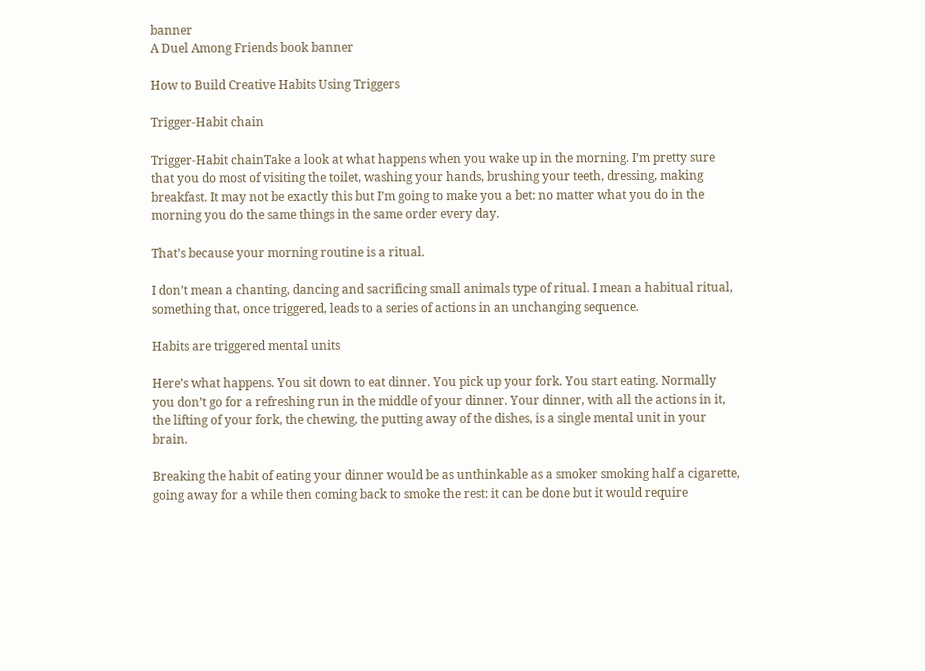banner
A Duel Among Friends book banner

How to Build Creative Habits Using Triggers

Trigger-Habit chain

Trigger-Habit chainTake a look at what happens when you wake up in the morning. I’m pretty sure that you do most of visiting the toilet, washing your hands, brushing your teeth, dressing, making breakfast. It may not be exactly this but I’m going to make you a bet: no matter what you do in the morning you do the same things in the same order every day.

That’s because your morning routine is a ritual.

I don’t mean a chanting, dancing and sacrificing small animals type of ritual. I mean a habitual ritual, something that, once triggered, leads to a series of actions in an unchanging sequence.

Habits are triggered mental units

Here’s what happens. You sit down to eat dinner. You pick up your fork. You start eating. Normally you don’t go for a refreshing run in the middle of your dinner. Your dinner, with all the actions in it, the lifting of your fork, the chewing, the putting away of the dishes, is a single mental unit in your brain.

Breaking the habit of eating your dinner would be as unthinkable as a smoker smoking half a cigarette, going away for a while then coming back to smoke the rest: it can be done but it would require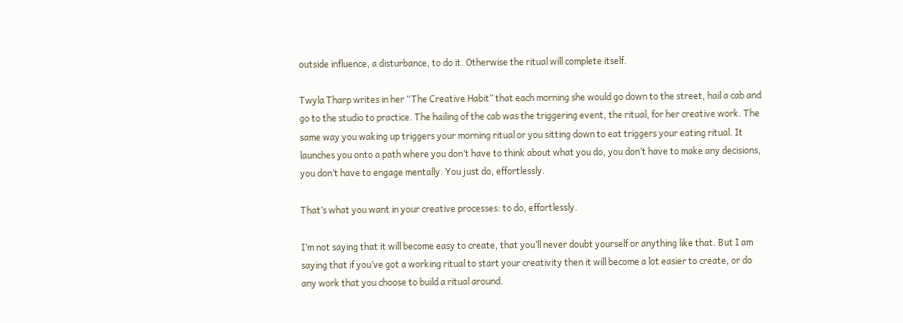outside influence, a disturbance, to do it. Otherwise the ritual will complete itself.

Twyla Tharp writes in her “The Creative Habit” that each morning she would go down to the street, hail a cab and go to the studio to practice. The hailing of the cab was the triggering event, the ritual, for her creative work. The same way you waking up triggers your morning ritual or you sitting down to eat triggers your eating ritual. It launches you onto a path where you don’t have to think about what you do, you don’t have to make any decisions, you don’t have to engage mentally. You just do, effortlessly.

That’s what you want in your creative processes: to do, effortlessly.

I’m not saying that it will become easy to create, that you’ll never doubt yourself or anything like that. But I am saying that if you’ve got a working ritual to start your creativity then it will become a lot easier to create, or do any work that you choose to build a ritual around.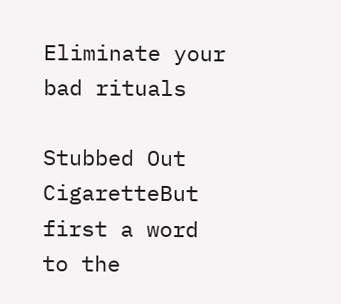Eliminate your bad rituals

Stubbed Out CigaretteBut first a word to the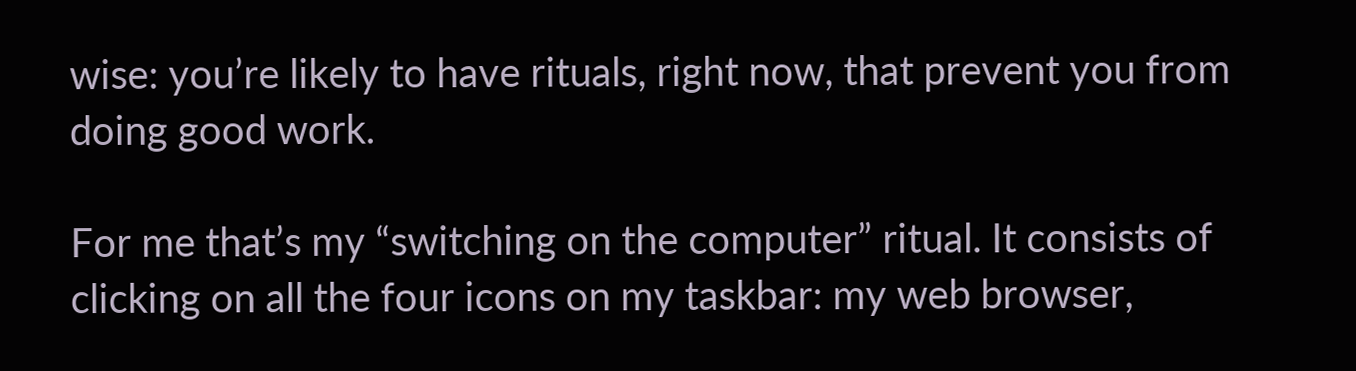wise: you’re likely to have rituals, right now, that prevent you from doing good work.

For me that’s my “switching on the computer” ritual. It consists of clicking on all the four icons on my taskbar: my web browser,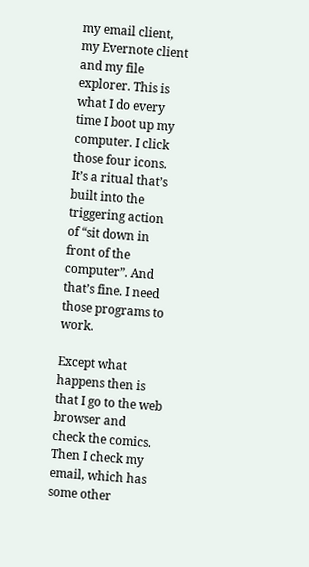my email client, my Evernote client and my file explorer. This is what I do every time I boot up my computer. I click those four icons. It’s a ritual that’s built into the triggering action of “sit down in front of the computer”. And that’s fine. I need those programs to work.

Except what happens then is that I go to the web browser and check the comics. Then I check my email, which has some other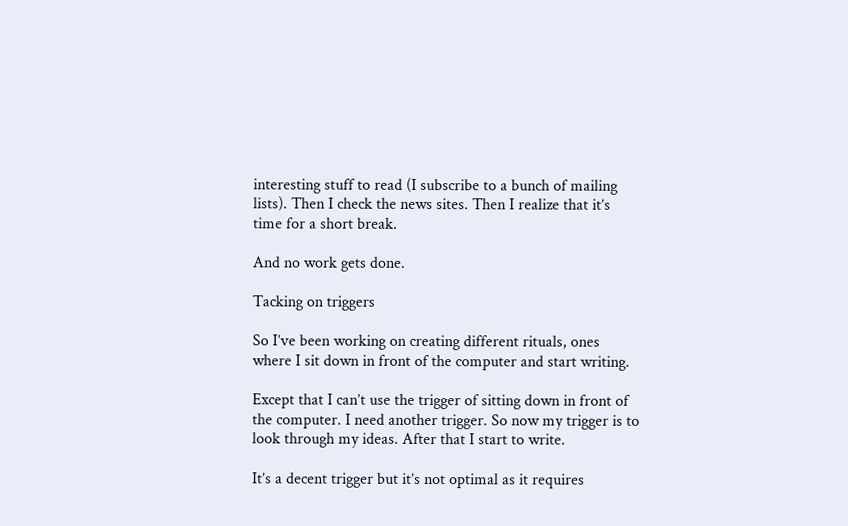interesting stuff to read (I subscribe to a bunch of mailing lists). Then I check the news sites. Then I realize that it’s time for a short break.

And no work gets done.

Tacking on triggers

So I’ve been working on creating different rituals, ones where I sit down in front of the computer and start writing.

Except that I can’t use the trigger of sitting down in front of the computer. I need another trigger. So now my trigger is to look through my ideas. After that I start to write.

It’s a decent trigger but it’s not optimal as it requires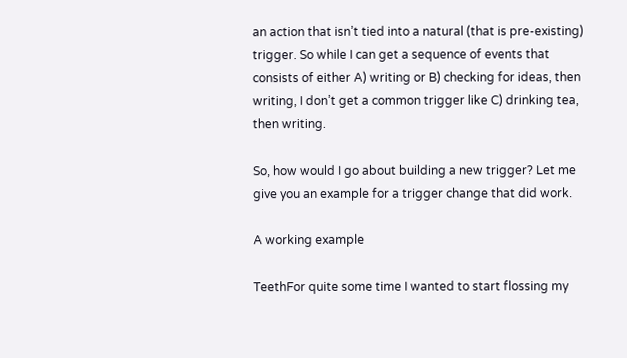an action that isn’t tied into a natural (that is pre-existing) trigger. So while I can get a sequence of events that consists of either A) writing or B) checking for ideas, then writing, I don’t get a common trigger like C) drinking tea, then writing.

So, how would I go about building a new trigger? Let me give you an example for a trigger change that did work.

A working example

TeethFor quite some time I wanted to start flossing my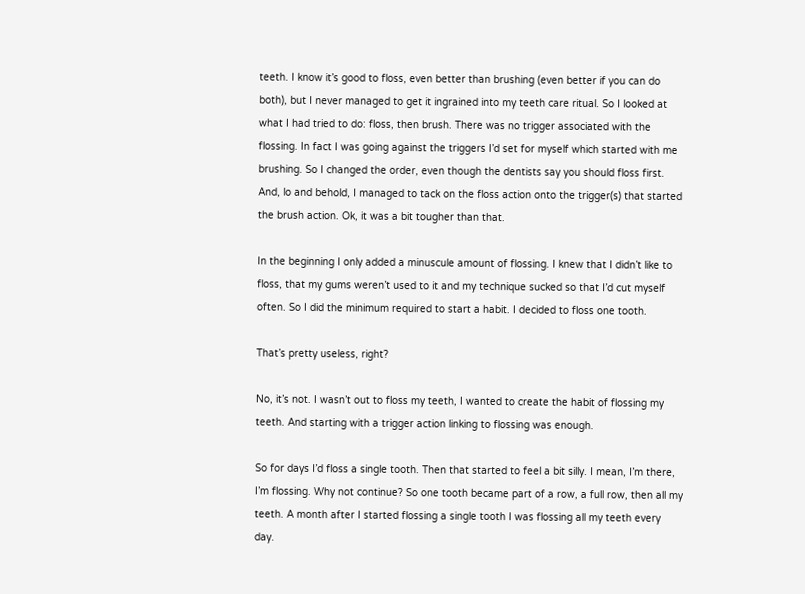teeth. I know it’s good to floss, even better than brushing (even better if you can do both), but I never managed to get it ingrained into my teeth care ritual. So I looked at what I had tried to do: floss, then brush. There was no trigger associated with the flossing. In fact I was going against the triggers I’d set for myself which started with me brushing. So I changed the order, even though the dentists say you should floss first. And, lo and behold, I managed to tack on the floss action onto the trigger(s) that started the brush action. Ok, it was a bit tougher than that.

In the beginning I only added a minuscule amount of flossing. I knew that I didn’t like to floss, that my gums weren’t used to it and my technique sucked so that I’d cut myself often. So I did the minimum required to start a habit. I decided to floss one tooth.

That’s pretty useless, right?

No, it’s not. I wasn’t out to floss my teeth, I wanted to create the habit of flossing my teeth. And starting with a trigger action linking to flossing was enough.

So for days I’d floss a single tooth. Then that started to feel a bit silly. I mean, I’m there, I’m flossing. Why not continue? So one tooth became part of a row, a full row, then all my teeth. A month after I started flossing a single tooth I was flossing all my teeth every day.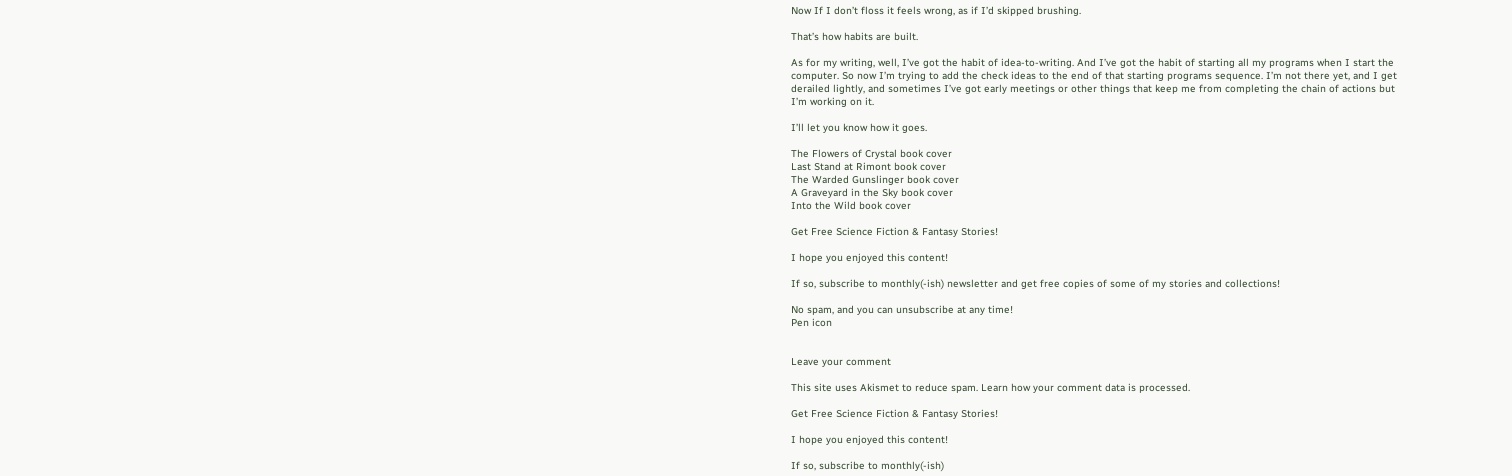Now If I don’t floss it feels wrong, as if I’d skipped brushing.

That’s how habits are built.

As for my writing, well, I’ve got the habit of idea-to-writing. And I’ve got the habit of starting all my programs when I start the computer. So now I’m trying to add the check ideas to the end of that starting programs sequence. I’m not there yet, and I get derailed lightly, and sometimes I’ve got early meetings or other things that keep me from completing the chain of actions but I’m working on it.

I’ll let you know how it goes.

The Flowers of Crystal book cover
Last Stand at Rimont book cover
The Warded Gunslinger book cover
A Graveyard in the Sky book cover
Into the Wild book cover

Get Free Science Fiction & Fantasy Stories!

I hope you enjoyed this content!

If so, subscribe to monthly(-ish) newsletter and get free copies of some of my stories and collections!

No spam, and you can unsubscribe at any time!
Pen icon


Leave your comment

This site uses Akismet to reduce spam. Learn how your comment data is processed.

Get Free Science Fiction & Fantasy Stories!

I hope you enjoyed this content!

If so, subscribe to monthly(-ish)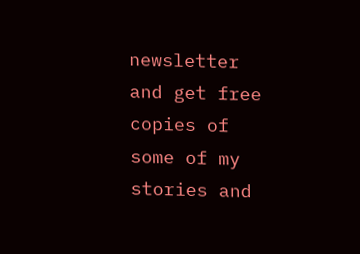newsletter and get free copies of some of my stories and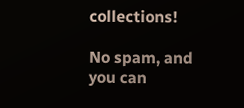collections!

No spam, and you can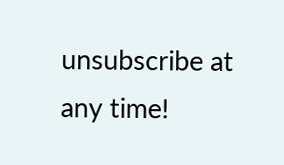unsubscribe at any time!